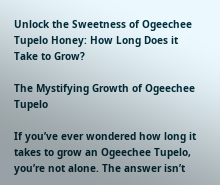Unlock the Sweetness of Ogeechee Tupelo Honey: How Long Does it Take to Grow?

The Mystifying Growth of Ogeechee Tupelo

If you’ve ever wondered how long it takes to grow an Ogeechee Tupelo, you’re not alone. The answer isn’t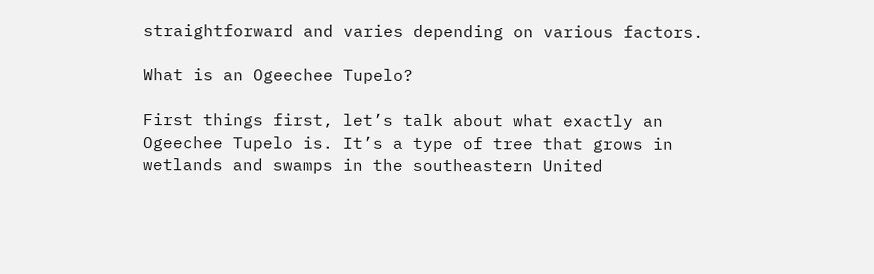straightforward and varies depending on various factors.

What is an Ogeechee Tupelo?

First things first, let’s talk about what exactly an Ogeechee Tupelo is. It’s a type of tree that grows in wetlands and swamps in the southeastern United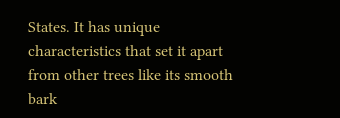States. It has unique characteristics that set it apart from other trees like its smooth bark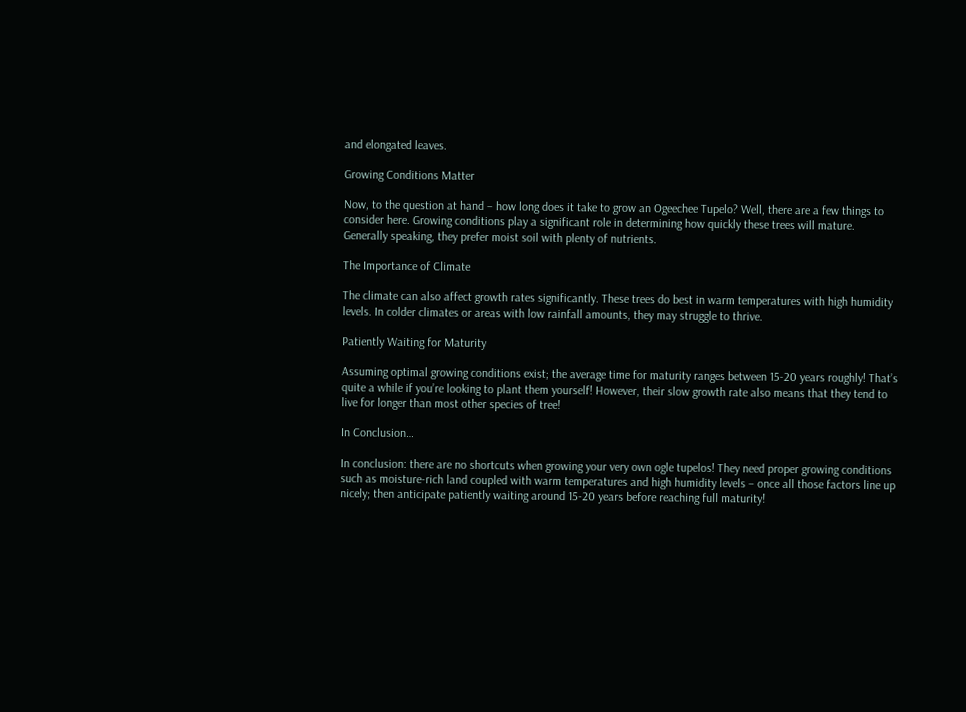and elongated leaves.

Growing Conditions Matter

Now, to the question at hand – how long does it take to grow an Ogeechee Tupelo? Well, there are a few things to consider here. Growing conditions play a significant role in determining how quickly these trees will mature. Generally speaking, they prefer moist soil with plenty of nutrients.

The Importance of Climate

The climate can also affect growth rates significantly. These trees do best in warm temperatures with high humidity levels. In colder climates or areas with low rainfall amounts, they may struggle to thrive.

Patiently Waiting for Maturity

Assuming optimal growing conditions exist; the average time for maturity ranges between 15-20 years roughly! That’s quite a while if you’re looking to plant them yourself! However, their slow growth rate also means that they tend to live for longer than most other species of tree!

In Conclusion…

In conclusion: there are no shortcuts when growing your very own ogle tupelos! They need proper growing conditions such as moisture-rich land coupled with warm temperatures and high humidity levels – once all those factors line up nicely; then anticipate patiently waiting around 15-20 years before reaching full maturity!